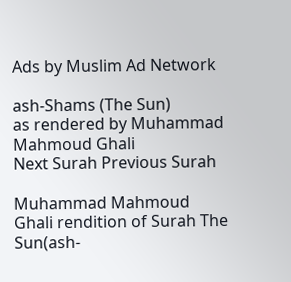Ads by Muslim Ad Network

ash-Shams (The Sun)
as rendered by Muhammad Mahmoud Ghali
Next Surah Previous Surah

Muhammad Mahmoud Ghali rendition of Surah The Sun(ash-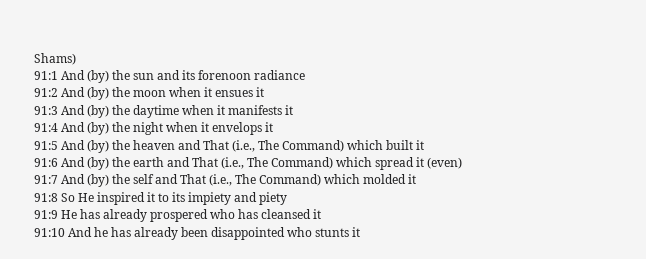Shams)
91:1 And (by) the sun and its forenoon radiance
91:2 And (by) the moon when it ensues it
91:3 And (by) the daytime when it manifests it
91:4 And (by) the night when it envelops it
91:5 And (by) the heaven and That (i.e., The Command) which built it
91:6 And (by) the earth and That (i.e., The Command) which spread it (even)
91:7 And (by) the self and That (i.e., The Command) which molded it
91:8 So He inspired it to its impiety and piety
91:9 He has already prospered who has cleansed it
91:10 And he has already been disappointed who stunts it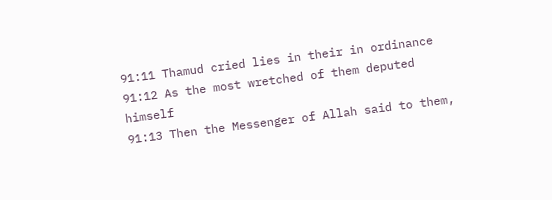91:11 Thamud cried lies in their in ordinance
91:12 As the most wretched of them deputed himself
91:13 Then the Messenger of Allah said to them,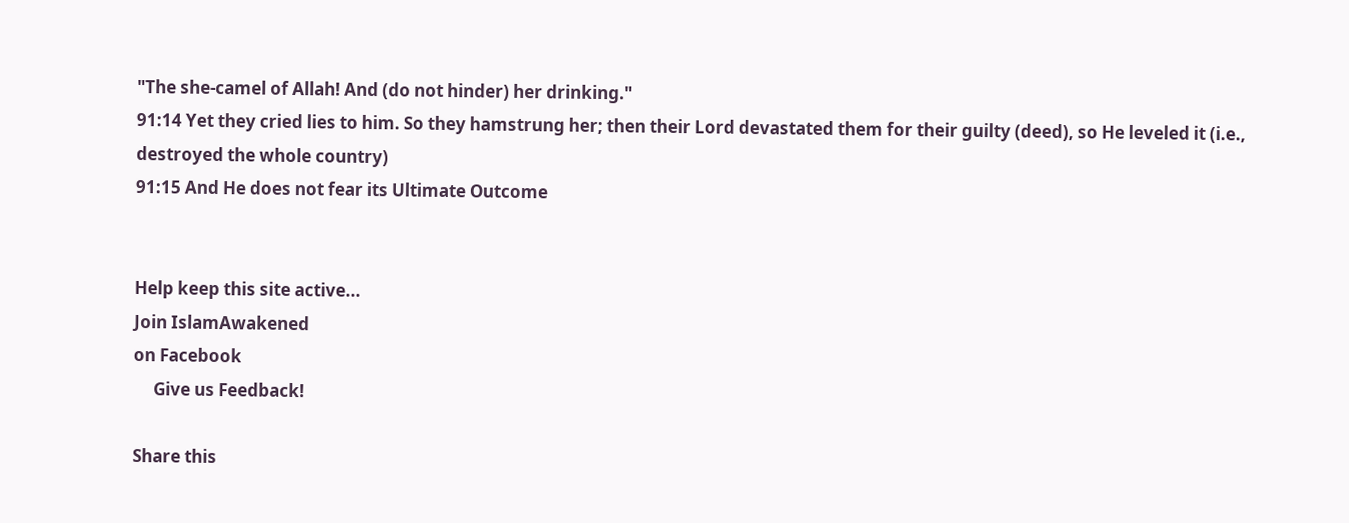"The she-camel of Allah! And (do not hinder) her drinking."
91:14 Yet they cried lies to him. So they hamstrung her; then their Lord devastated them for their guilty (deed), so He leveled it (i.e., destroyed the whole country)
91:15 And He does not fear its Ultimate Outcome


Help keep this site active...
Join IslamAwakened
on Facebook
     Give us Feedback!

Share this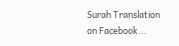Surah Translation on Facebook...